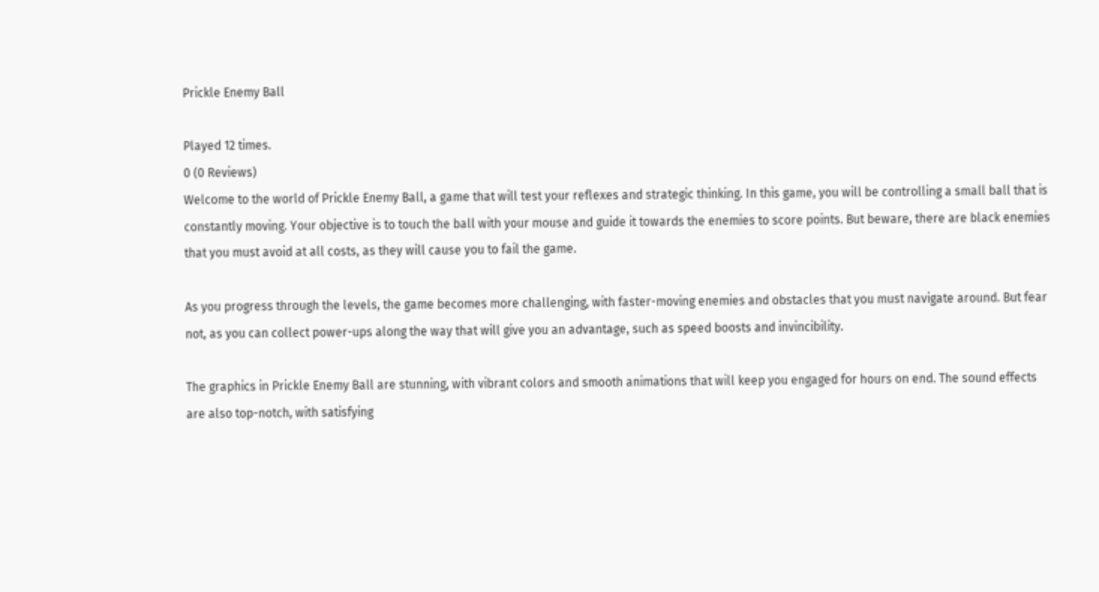Prickle Enemy Ball

Played 12 times.
0 (0 Reviews)
Welcome to the world of Prickle Enemy Ball, a game that will test your reflexes and strategic thinking. In this game, you will be controlling a small ball that is constantly moving. Your objective is to touch the ball with your mouse and guide it towards the enemies to score points. But beware, there are black enemies that you must avoid at all costs, as they will cause you to fail the game.

As you progress through the levels, the game becomes more challenging, with faster-moving enemies and obstacles that you must navigate around. But fear not, as you can collect power-ups along the way that will give you an advantage, such as speed boosts and invincibility.

The graphics in Prickle Enemy Ball are stunning, with vibrant colors and smooth animations that will keep you engaged for hours on end. The sound effects are also top-notch, with satisfying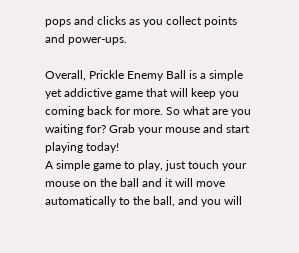pops and clicks as you collect points and power-ups.

Overall, Prickle Enemy Ball is a simple yet addictive game that will keep you coming back for more. So what are you waiting for? Grab your mouse and start playing today!
A simple game to play, just touch your mouse on the ball and it will move automatically to the ball, and you will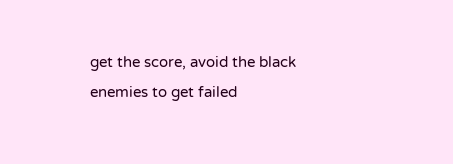get the score, avoid the black enemies to get failed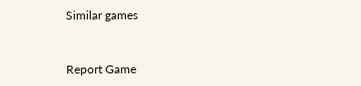Similar games


Report Game